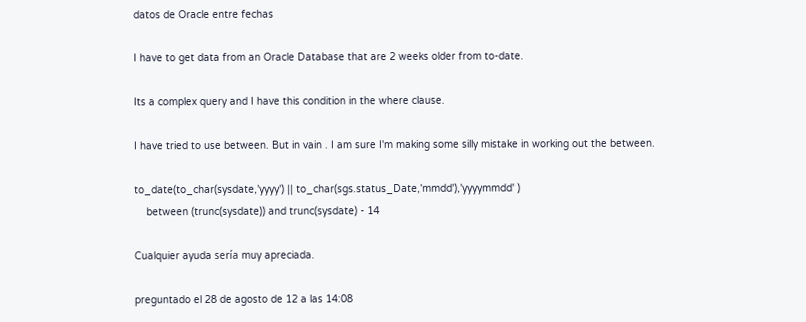datos de Oracle entre fechas

I have to get data from an Oracle Database that are 2 weeks older from to-date.

Its a complex query and I have this condition in the where clause.

I have tried to use between. But in vain . I am sure I'm making some silly mistake in working out the between.

to_date(to_char(sysdate,'yyyy') || to_char(sgs.status_Date,'mmdd'),'yyyymmdd' )
    between (trunc(sysdate)) and trunc(sysdate) - 14

Cualquier ayuda sería muy apreciada.

preguntado el 28 de agosto de 12 a las 14:08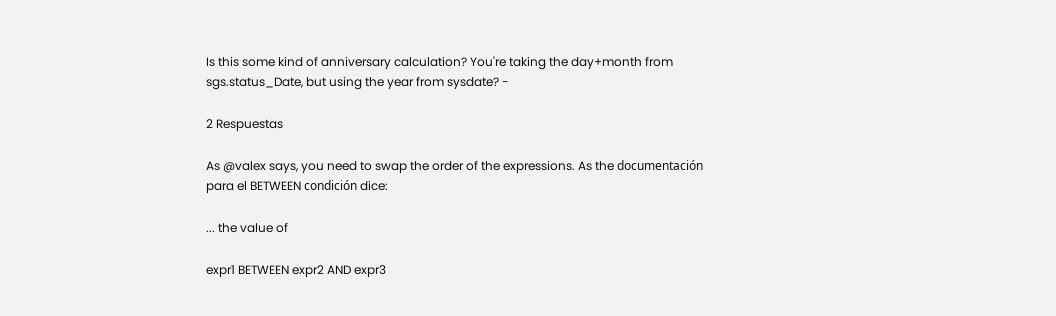Is this some kind of anniversary calculation? You're taking the day+month from sgs.status_Date, but using the year from sysdate? -

2 Respuestas

As @valex says, you need to swap the order of the expressions. As the documentación para el BETWEEN condición dice:

... the value of

expr1 BETWEEN expr2 AND expr3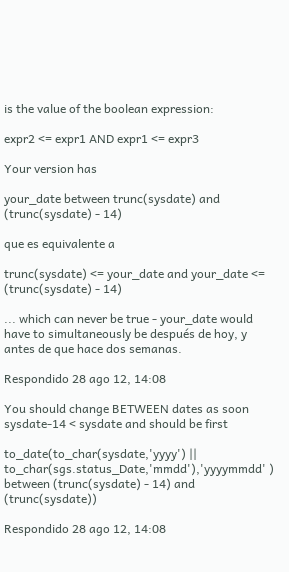is the value of the boolean expression:

expr2 <= expr1 AND expr1 <= expr3

Your version has

your_date between trunc(sysdate) and (trunc(sysdate) - 14)

que es equivalente a

trunc(sysdate) <= your_date and your_date <= (trunc(sysdate) - 14)

... which can never be true - your_date would have to simultaneously be después de hoy, y antes de que hace dos semanas.

Respondido 28 ago 12, 14:08

You should change BETWEEN dates as soon sysdate-14 < sysdate and should be first

to_date(to_char(sysdate,'yyyy') || to_char(sgs.status_Date,'mmdd'),'yyyymmdd' )
between (trunc(sysdate) - 14) and (trunc(sysdate))

Respondido 28 ago 12, 14:08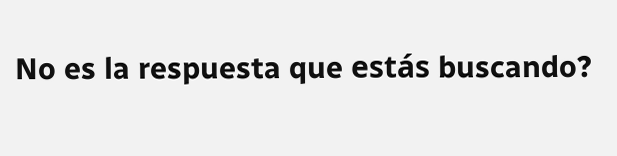No es la respuesta que estás buscando?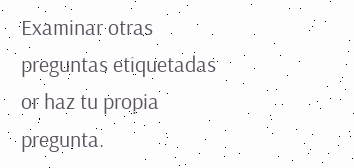Examinar otras preguntas etiquetadas or haz tu propia pregunta.